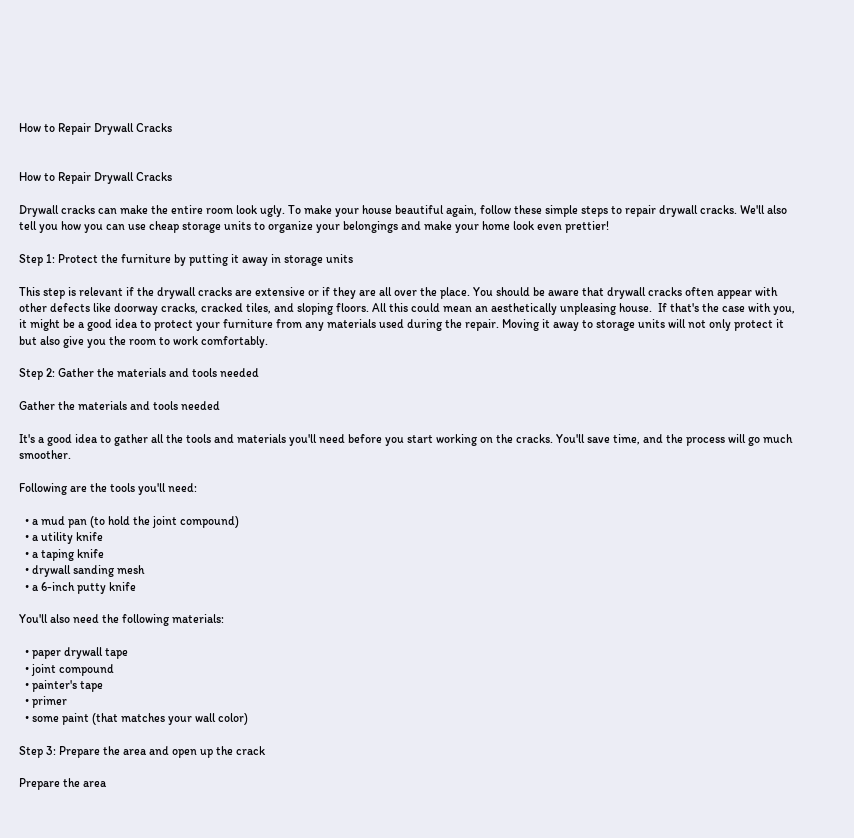How to Repair Drywall Cracks


How to Repair Drywall Cracks

Drywall cracks can make the entire room look ugly. To make your house beautiful again, follow these simple steps to repair drywall cracks. We'll also tell you how you can use cheap storage units to organize your belongings and make your home look even prettier!

Step 1: Protect the furniture by putting it away in storage units

This step is relevant if the drywall cracks are extensive or if they are all over the place. You should be aware that drywall cracks often appear with other defects like doorway cracks, cracked tiles, and sloping floors. All this could mean an aesthetically unpleasing house.  If that's the case with you, it might be a good idea to protect your furniture from any materials used during the repair. Moving it away to storage units will not only protect it but also give you the room to work comfortably.

Step 2: Gather the materials and tools needed

Gather the materials and tools needed

It's a good idea to gather all the tools and materials you'll need before you start working on the cracks. You'll save time, and the process will go much smoother.

Following are the tools you'll need:

  • a mud pan (to hold the joint compound)
  • a utility knife
  • a taping knife
  • drywall sanding mesh
  • a 6-inch putty knife

You'll also need the following materials:

  • paper drywall tape
  • joint compound
  • painter's tape
  • primer
  • some paint (that matches your wall color)

Step 3: Prepare the area and open up the crack

Prepare the area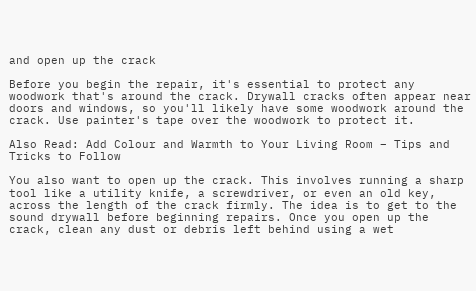and open up the crack

Before you begin the repair, it's essential to protect any woodwork that's around the crack. Drywall cracks often appear near doors and windows, so you'll likely have some woodwork around the crack. Use painter's tape over the woodwork to protect it.

Also Read: Add Colour and Warmth to Your Living Room – Tips and Tricks to Follow

You also want to open up the crack. This involves running a sharp tool like a utility knife, a screwdriver, or even an old key, across the length of the crack firmly. The idea is to get to the sound drywall before beginning repairs. Once you open up the crack, clean any dust or debris left behind using a wet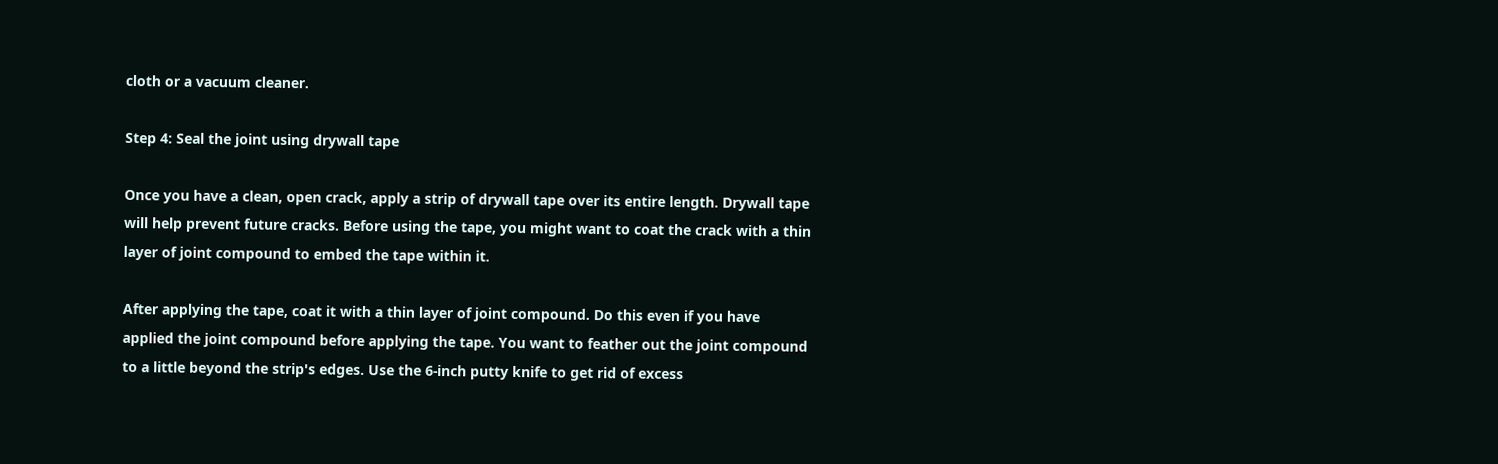cloth or a vacuum cleaner.

Step 4: Seal the joint using drywall tape

Once you have a clean, open crack, apply a strip of drywall tape over its entire length. Drywall tape will help prevent future cracks. Before using the tape, you might want to coat the crack with a thin layer of joint compound to embed the tape within it.

After applying the tape, coat it with a thin layer of joint compound. Do this even if you have applied the joint compound before applying the tape. You want to feather out the joint compound to a little beyond the strip's edges. Use the 6-inch putty knife to get rid of excess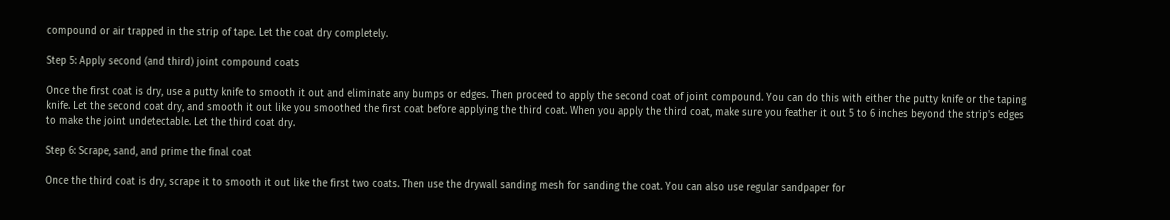compound or air trapped in the strip of tape. Let the coat dry completely.

Step 5: Apply second (and third) joint compound coats

Once the first coat is dry, use a putty knife to smooth it out and eliminate any bumps or edges. Then proceed to apply the second coat of joint compound. You can do this with either the putty knife or the taping knife. Let the second coat dry, and smooth it out like you smoothed the first coat before applying the third coat. When you apply the third coat, make sure you feather it out 5 to 6 inches beyond the strip's edges to make the joint undetectable. Let the third coat dry.

Step 6: Scrape, sand, and prime the final coat

Once the third coat is dry, scrape it to smooth it out like the first two coats. Then use the drywall sanding mesh for sanding the coat. You can also use regular sandpaper for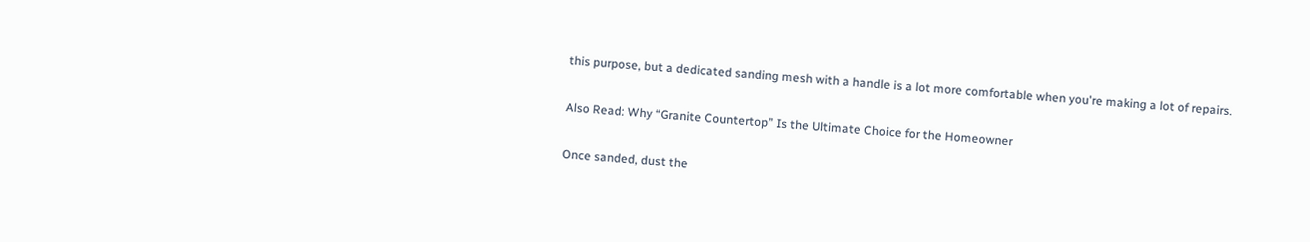this purpose, but a dedicated sanding mesh with a handle is a lot more comfortable when you're making a lot of repairs.

Also Read: Why “Granite Countertop” Is the Ultimate Choice for the Homeowner

Once sanded, dust the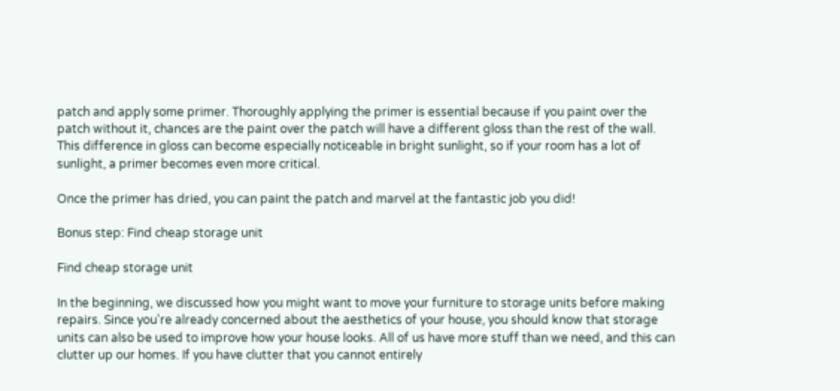patch and apply some primer. Thoroughly applying the primer is essential because if you paint over the patch without it, chances are the paint over the patch will have a different gloss than the rest of the wall. This difference in gloss can become especially noticeable in bright sunlight, so if your room has a lot of sunlight, a primer becomes even more critical.

Once the primer has dried, you can paint the patch and marvel at the fantastic job you did!

Bonus step: Find cheap storage unit

Find cheap storage unit

In the beginning, we discussed how you might want to move your furniture to storage units before making repairs. Since you're already concerned about the aesthetics of your house, you should know that storage units can also be used to improve how your house looks. All of us have more stuff than we need, and this can clutter up our homes. If you have clutter that you cannot entirely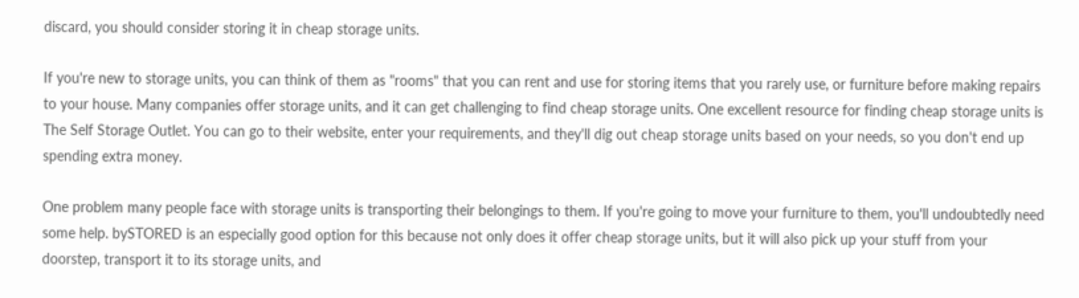discard, you should consider storing it in cheap storage units.

If you're new to storage units, you can think of them as "rooms" that you can rent and use for storing items that you rarely use, or furniture before making repairs to your house. Many companies offer storage units, and it can get challenging to find cheap storage units. One excellent resource for finding cheap storage units is The Self Storage Outlet. You can go to their website, enter your requirements, and they'll dig out cheap storage units based on your needs, so you don't end up spending extra money.

One problem many people face with storage units is transporting their belongings to them. If you're going to move your furniture to them, you'll undoubtedly need some help. bySTORED is an especially good option for this because not only does it offer cheap storage units, but it will also pick up your stuff from your doorstep, transport it to its storage units, and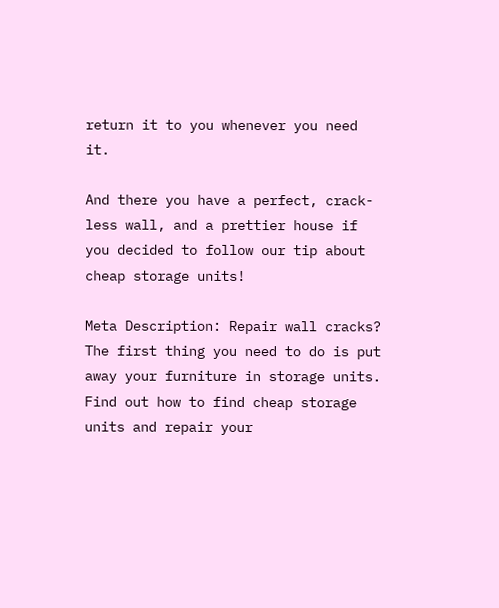return it to you whenever you need it.

And there you have a perfect, crack-less wall, and a prettier house if you decided to follow our tip about cheap storage units!

Meta Description: Repair wall cracks? The first thing you need to do is put away your furniture in storage units. Find out how to find cheap storage units and repair your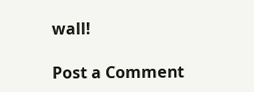wall!

Post a Comment